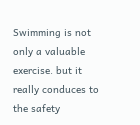Swimming is not only a valuable exercise. but it really conduces to the safety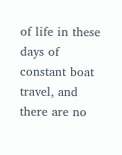of life in these days of constant boat travel, and there are no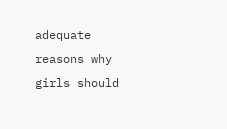adequate reasons why girls should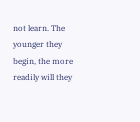not learn. The younger they begin, the more readily will they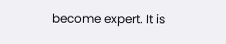become expert. It is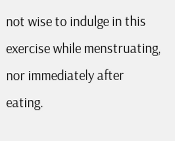not wise to indulge in this exercise while menstruating, nor immediately after eating.